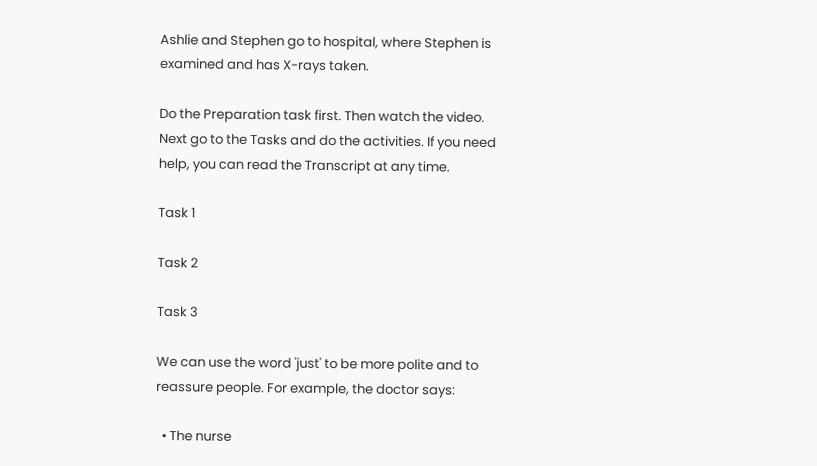Ashlie and Stephen go to hospital, where Stephen is examined and has X-rays taken.

Do the Preparation task first. Then watch the video. Next go to the Tasks and do the activities. If you need help, you can read the Transcript at any time.

Task 1

Task 2

Task 3

We can use the word 'just' to be more polite and to reassure people. For example, the doctor says:

  • The nurse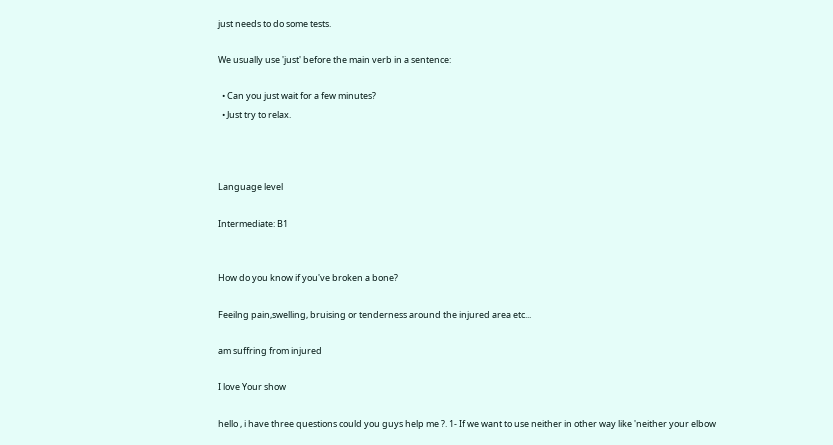just needs to do some tests.

We usually use 'just' before the main verb in a sentence:

  • Can you just wait for a few minutes?
  • Just try to relax.



Language level

Intermediate: B1


How do you know if you've broken a bone?

Feeilng pain,swelling, bruising or tenderness around the injured area etc...

am suffring from injured

I love Your show

hello , i have three questions could you guys help me ?. 1- If we want to use neither in other way like 'neither your elbow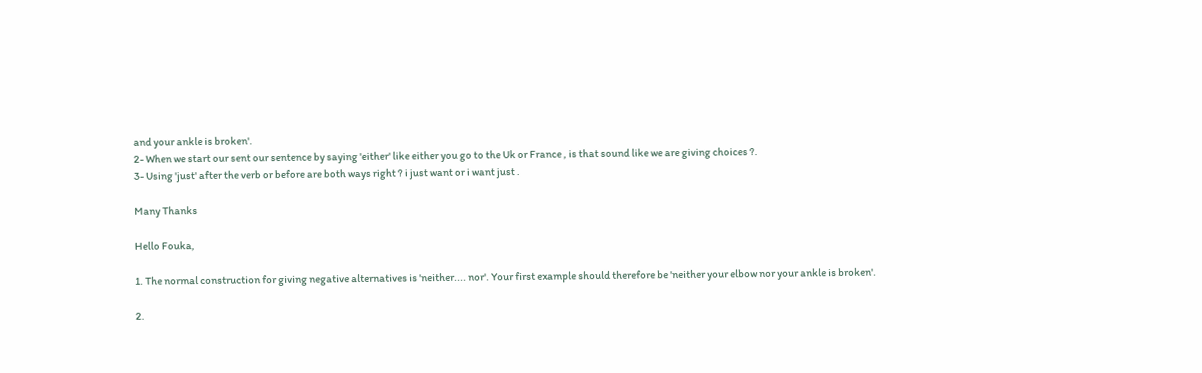and your ankle is broken'.
2- When we start our sent our sentence by saying 'either' like either you go to the Uk or France , is that sound like we are giving choices ?.
3- Using 'just' after the verb or before are both ways right ? i just want or i want just .

Many Thanks

Hello Fouka,

1. The normal construction for giving negative alternatives is 'neither.... nor'. Your first example should therefore be 'neither your elbow nor your ankle is broken'.

2.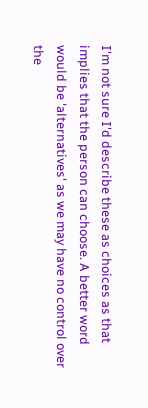I'm not sure I'd describe these as choices as that implies that the person can choose. A better word would be 'alternatives' as we may have no control over the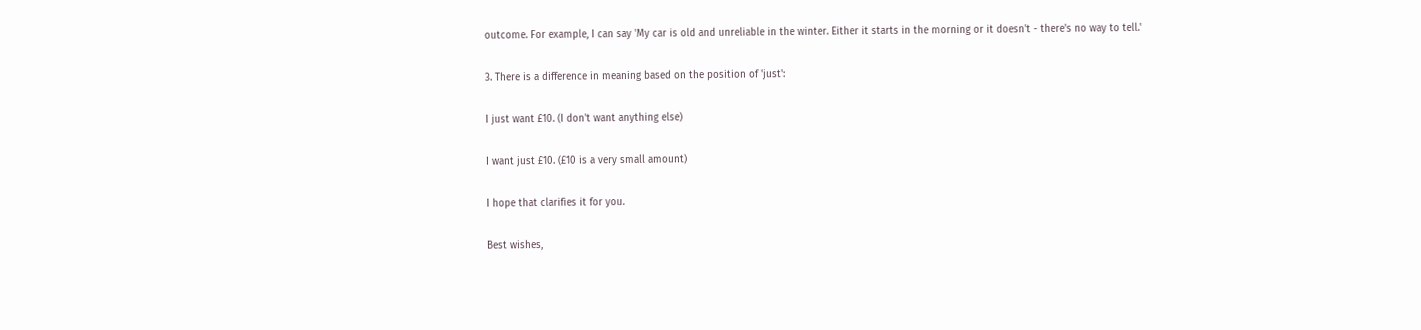outcome. For example, I can say 'My car is old and unreliable in the winter. Either it starts in the morning or it doesn't - there's no way to tell.'

3. There is a difference in meaning based on the position of 'just':

I just want £10. (I don't want anything else)

I want just £10. (£10 is a very small amount)

I hope that clarifies it for you.

Best wishes,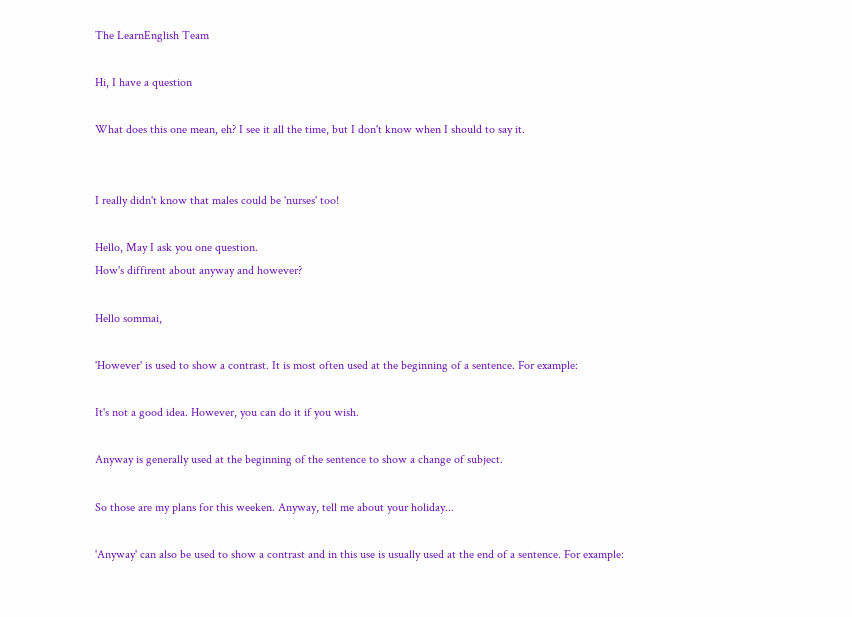The LearnEnglish Team

Hi, I have a question

What does this one mean, eh? I see it all the time, but I don't know when I should to say it.


I really didn't know that males could be 'nurses' too!

Hello, May I ask you one question.
How's diffirent about anyway and however?

Hello sommai,

'However' is used to show a contrast. It is most often used at the beginning of a sentence. For example:

It's not a good idea. However, you can do it if you wish.

Anyway is generally used at the beginning of the sentence to show a change of subject.

So those are my plans for this weeken. Anyway, tell me about your holiday...

'Anyway' can also be used to show a contrast and in this use is usually used at the end of a sentence. For example: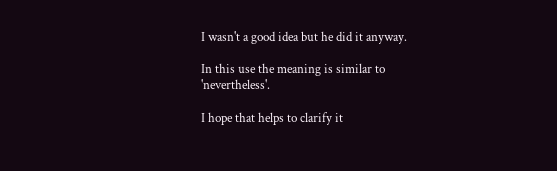I wasn't a good idea but he did it anyway.

In this use the meaning is similar to 'nevertheless'.

I hope that helps to clarify it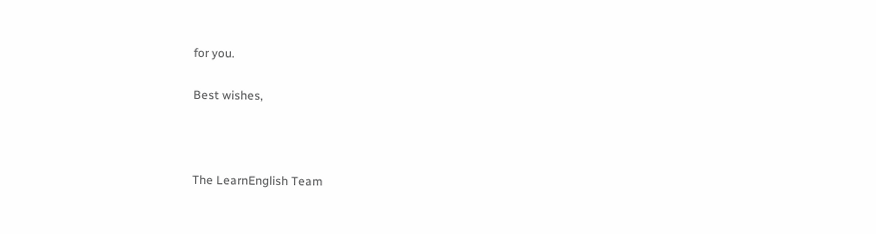for you.

Best wishes,



The LearnEnglish Team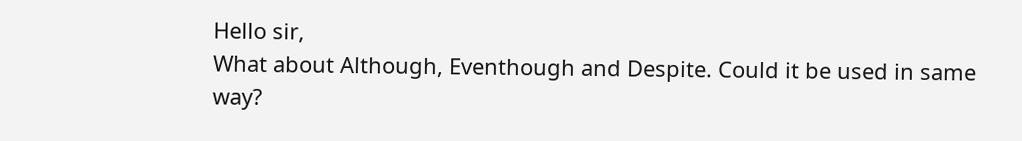Hello sir,
What about Although, Eventhough and Despite. Could it be used in same way?